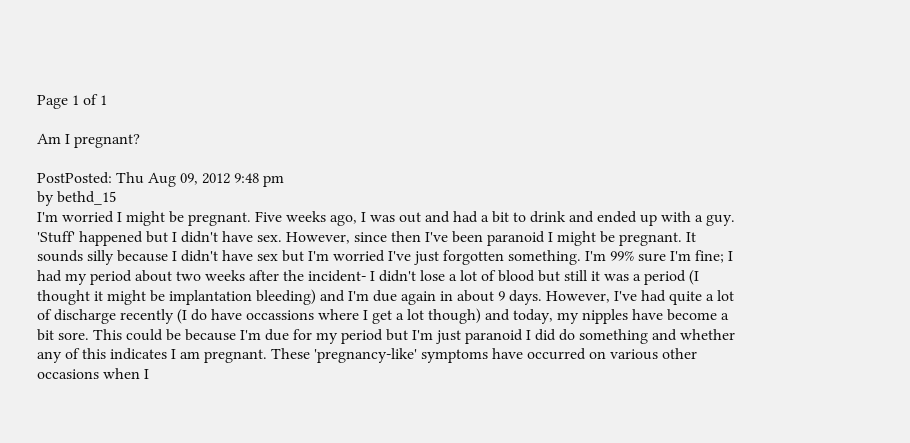Page 1 of 1

Am I pregnant?

PostPosted: Thu Aug 09, 2012 9:48 pm
by bethd_15
I'm worried I might be pregnant. Five weeks ago, I was out and had a bit to drink and ended up with a guy. 'Stuff' happened but I didn't have sex. However, since then I've been paranoid I might be pregnant. It sounds silly because I didn't have sex but I'm worried I've just forgotten something. I'm 99% sure I'm fine; I had my period about two weeks after the incident- I didn't lose a lot of blood but still it was a period (I thought it might be implantation bleeding) and I'm due again in about 9 days. However, I've had quite a lot of discharge recently (I do have occassions where I get a lot though) and today, my nipples have become a bit sore. This could be because I'm due for my period but I'm just paranoid I did do something and whether any of this indicates I am pregnant. These 'pregnancy-like' symptoms have occurred on various other occasions when I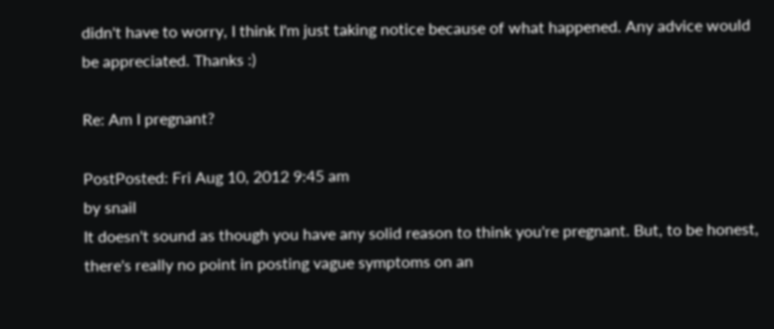didn't have to worry, I think I'm just taking notice because of what happened. Any advice would be appreciated. Thanks :)

Re: Am I pregnant?

PostPosted: Fri Aug 10, 2012 9:45 am
by snail
It doesn't sound as though you have any solid reason to think you're pregnant. But, to be honest, there's really no point in posting vague symptoms on an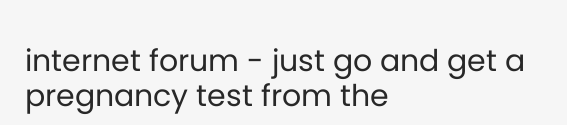internet forum - just go and get a pregnancy test from the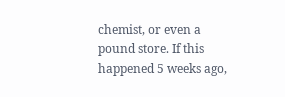chemist, or even a pound store. If this happened 5 weeks ago,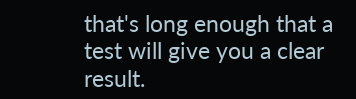that's long enough that a test will give you a clear result.